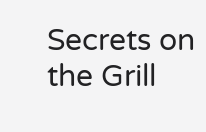Secrets on the Grill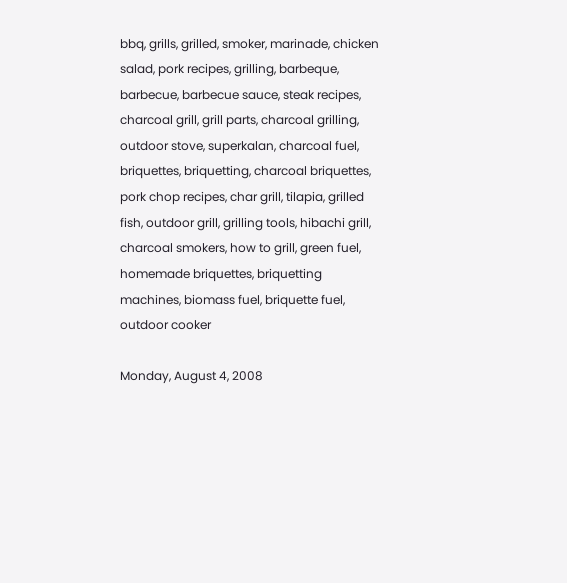bbq, grills, grilled, smoker, marinade, chicken salad, pork recipes, grilling, barbeque, barbecue, barbecue sauce, steak recipes, charcoal grill, grill parts, charcoal grilling, outdoor stove, superkalan, charcoal fuel, briquettes, briquetting, charcoal briquettes, pork chop recipes, char grill, tilapia, grilled fish, outdoor grill, grilling tools, hibachi grill, charcoal smokers, how to grill, green fuel, homemade briquettes, briquetting machines, biomass fuel, briquette fuel, outdoor cooker

Monday, August 4, 2008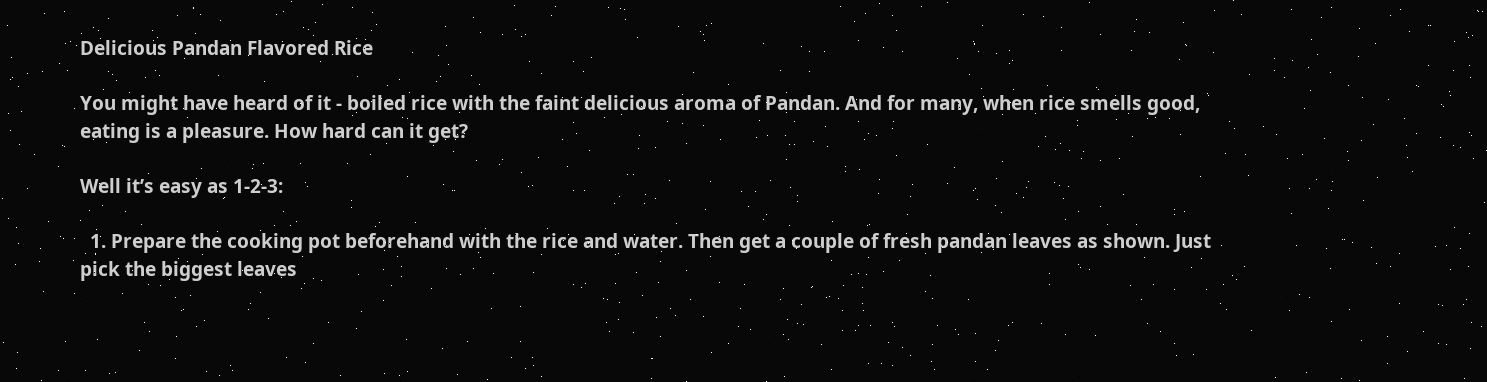Delicious Pandan Flavored Rice

You might have heard of it - boiled rice with the faint delicious aroma of Pandan. And for many, when rice smells good, eating is a pleasure. How hard can it get?

Well it’s easy as 1-2-3:

  1. Prepare the cooking pot beforehand with the rice and water. Then get a couple of fresh pandan leaves as shown. Just pick the biggest leaves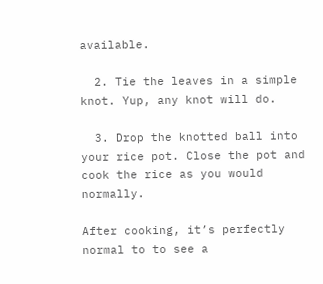available.

  2. Tie the leaves in a simple knot. Yup, any knot will do.

  3. Drop the knotted ball into your rice pot. Close the pot and cook the rice as you would normally.

After cooking, it’s perfectly normal to to see a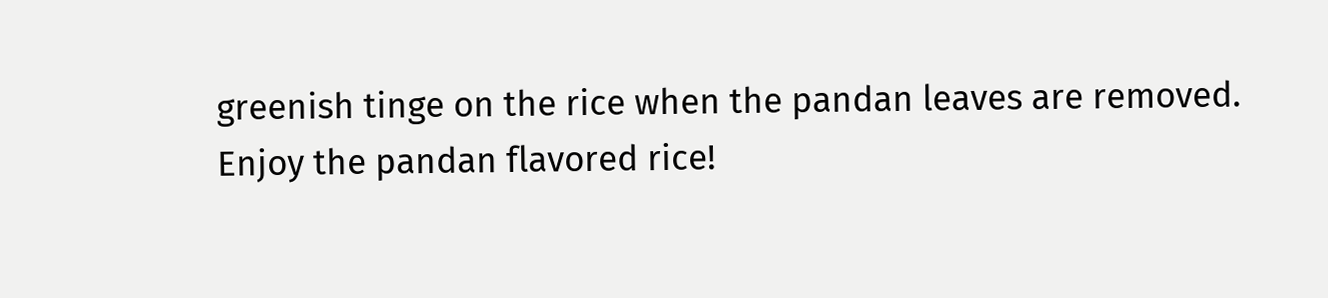greenish tinge on the rice when the pandan leaves are removed. Enjoy the pandan flavored rice!